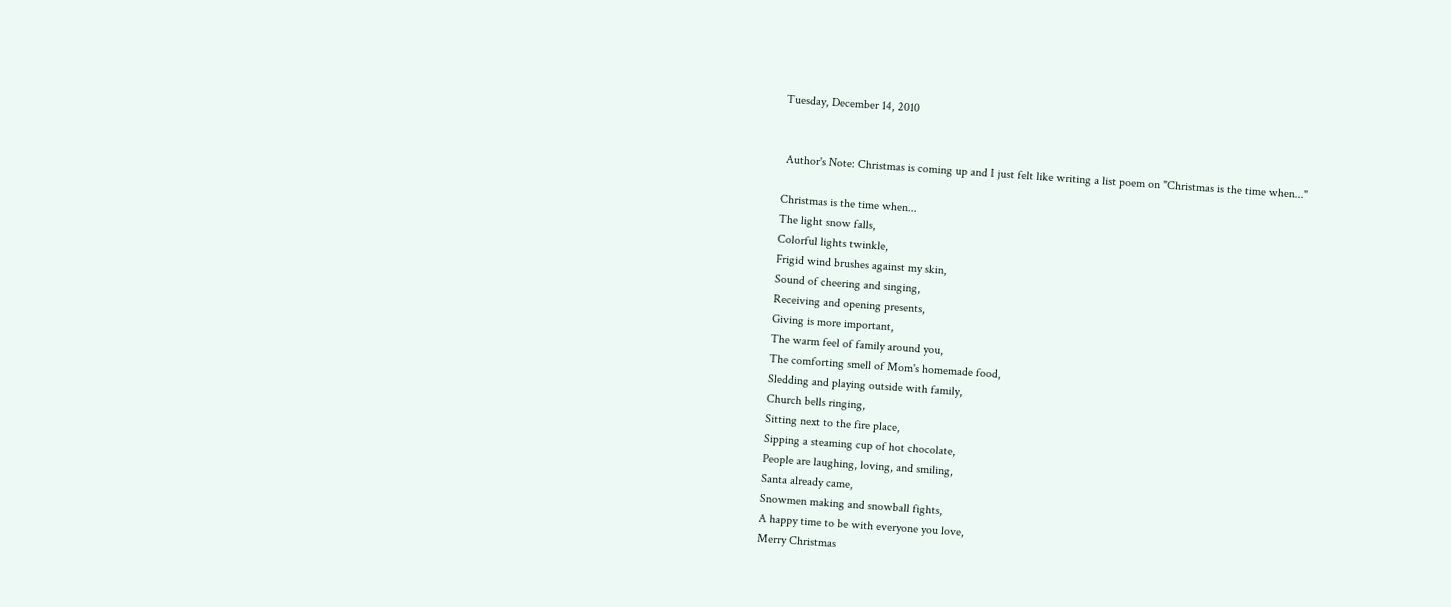Tuesday, December 14, 2010


 Author's Note: Christmas is coming up and I just felt like writing a list poem on "Christmas is the time when..."

Christmas is the time when...
The light snow falls,
Colorful lights twinkle,
Frigid wind brushes against my skin,
Sound of cheering and singing,
Receiving and opening presents,
Giving is more important,
The warm feel of family around you,
The comforting smell of Mom's homemade food,
Sledding and playing outside with family,
Church bells ringing,
Sitting next to the fire place,
Sipping a steaming cup of hot chocolate,
People are laughing, loving, and smiling,
Santa already came,
Snowmen making and snowball fights,
A happy time to be with everyone you love,
Merry Christmas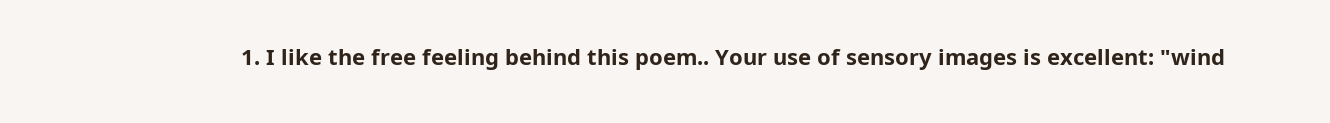1. I like the free feeling behind this poem.. Your use of sensory images is excellent: "wind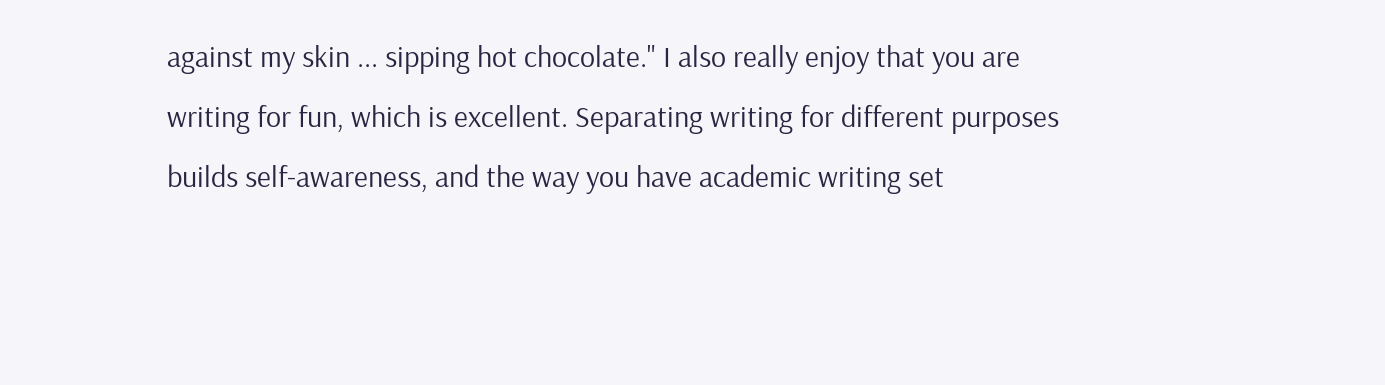against my skin ... sipping hot chocolate." I also really enjoy that you are writing for fun, which is excellent. Separating writing for different purposes builds self-awareness, and the way you have academic writing set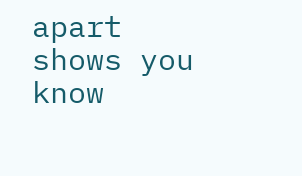apart shows you know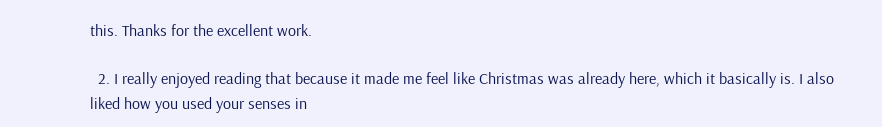this. Thanks for the excellent work.

  2. I really enjoyed reading that because it made me feel like Christmas was already here, which it basically is. I also liked how you used your senses in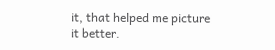it, that helped me picture it better.